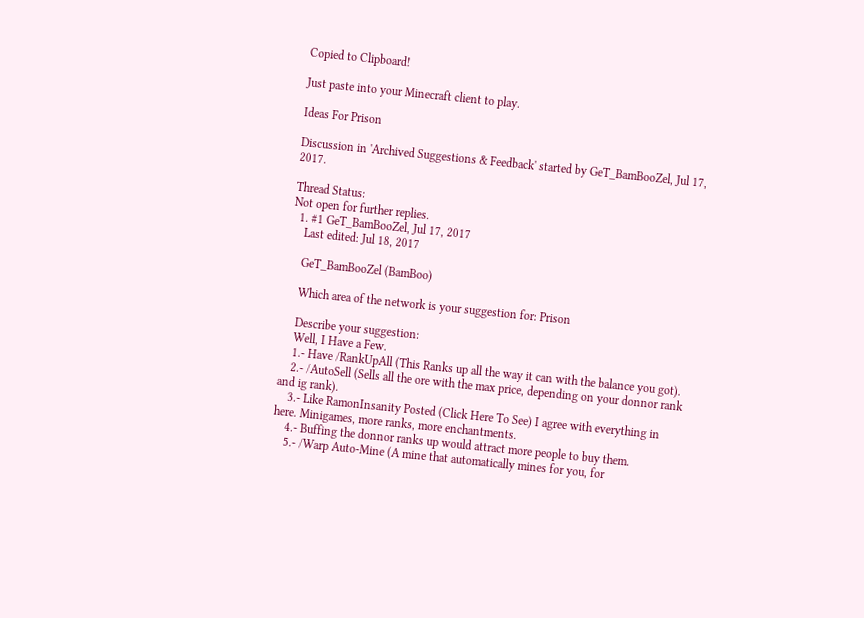Copied to Clipboard!

Just paste into your Minecraft client to play.

Ideas For Prison

Discussion in 'Archived Suggestions & Feedback' started by GeT_BamBooZel, Jul 17, 2017.

Thread Status:
Not open for further replies.
  1. #1 GeT_BamBooZel, Jul 17, 2017
    Last edited: Jul 18, 2017

    GeT_BamBooZel (BamBoo)

    Which area of the network is your suggestion for: Prison

    Describe your suggestion:
    Well, I Have a Few.
    1.- Have /RankUpAll (This Ranks up all the way it can with the balance you got).
    2.- /AutoSell (Sells all the ore with the max price, depending on your donnor rank and ig rank).
    3.- Like RamonInsanity Posted (Click Here To See) I agree with everything in here. Minigames, more ranks, more enchantments.
    4.- Buffing the donnor ranks up would attract more people to buy them.
    5.- /Warp Auto-Mine (A mine that automatically mines for you, for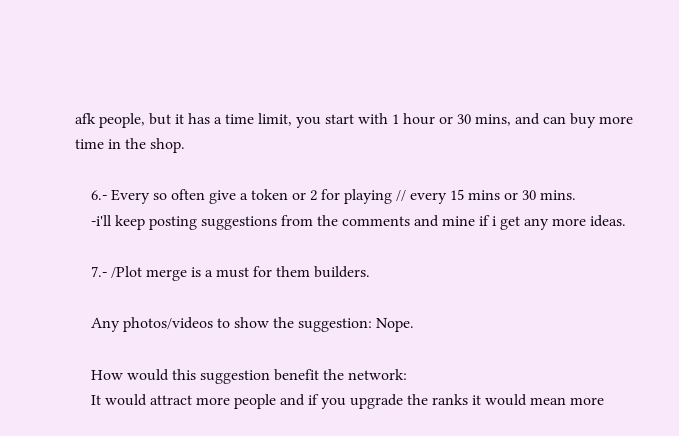afk people, but it has a time limit, you start with 1 hour or 30 mins, and can buy more time in the shop.

    6.- Every so often give a token or 2 for playing // every 15 mins or 30 mins.
    -i'll keep posting suggestions from the comments and mine if i get any more ideas.

    7.- /Plot merge is a must for them builders.

    Any photos/videos to show the suggestion: Nope.

    How would this suggestion benefit the network:
    It would attract more people and if you upgrade the ranks it would mean more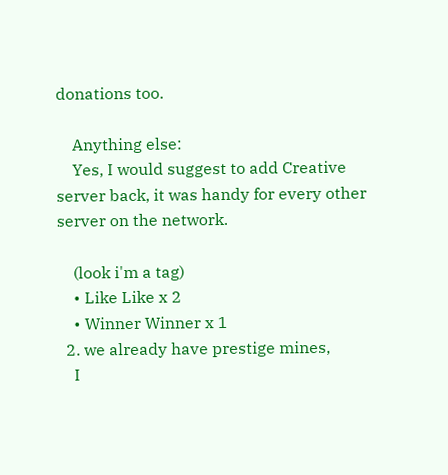donations too.

    Anything else:
    Yes, I would suggest to add Creative server back, it was handy for every other server on the network.

    (look i'm a tag)
    • Like Like x 2
    • Winner Winner x 1
  2. we already have prestige mines,
    I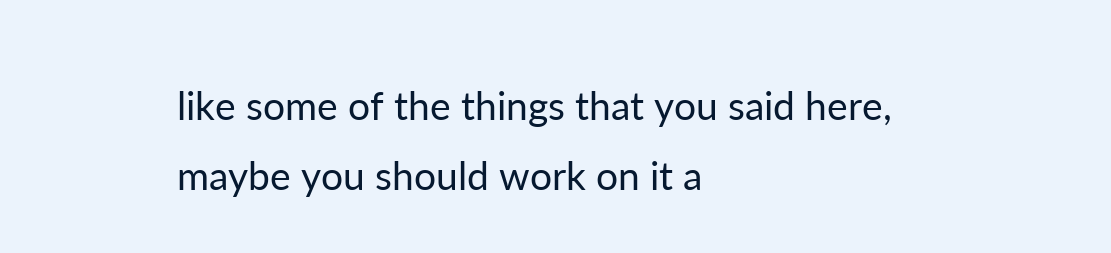like some of the things that you said here, maybe you should work on it a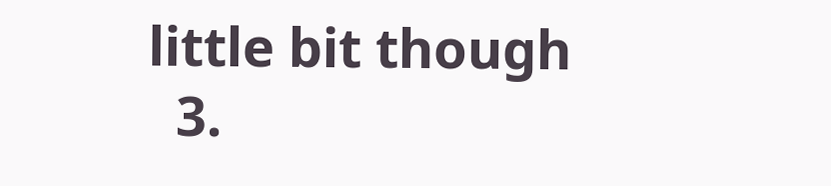little bit though
  3.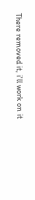There removed it, i'll work on it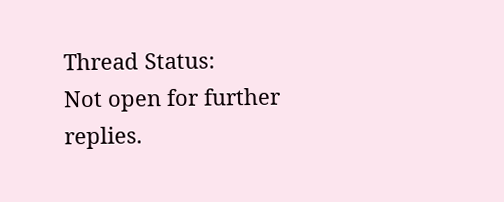Thread Status:
Not open for further replies.